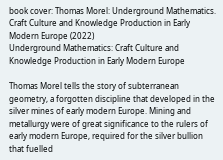book cover: Thomas Morel: Underground Mathematics. Craft Culture and Knowledge Production in Early Modern Europe (2022)
Underground Mathematics: Craft Culture and Knowledge Production in Early Modern Europe

Thomas Morel tells the story of subterranean geometry, a forgotten discipline that developed in the silver mines of early modern Europe. Mining and metallurgy were of great significance to the rulers of early modern Europe, required for the silver bullion that fuelled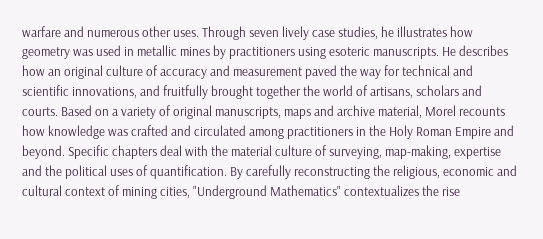warfare and numerous other uses. Through seven lively case studies, he illustrates how geometry was used in metallic mines by practitioners using esoteric manuscripts. He describes how an original culture of accuracy and measurement paved the way for technical and scientific innovations, and fruitfully brought together the world of artisans, scholars and courts. Based on a variety of original manuscripts, maps and archive material, Morel recounts how knowledge was crafted and circulated among practitioners in the Holy Roman Empire and beyond. Specific chapters deal with the material culture of surveying, map-making, expertise and the political uses of quantification. By carefully reconstructing the religious, economic and cultural context of mining cities, "Underground Mathematics" contextualizes the rise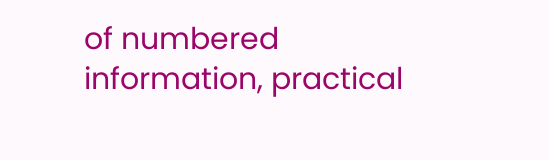of numbered information, practical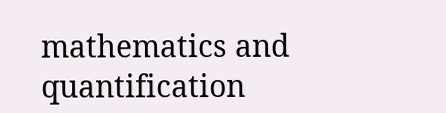mathematics and quantification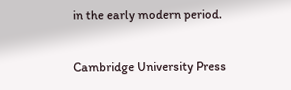in the early modern period.

Cambridge University Press